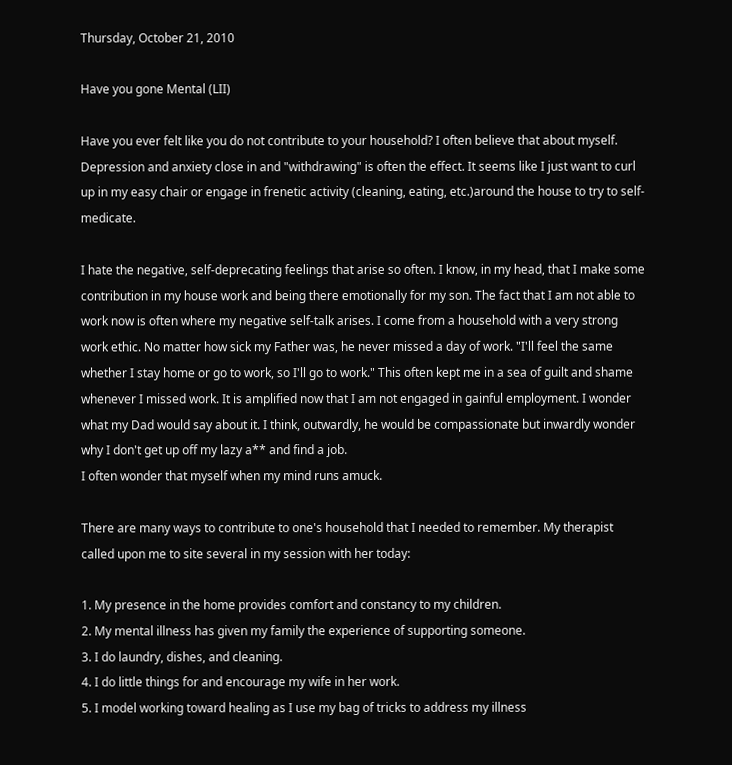Thursday, October 21, 2010

Have you gone Mental (LII)

Have you ever felt like you do not contribute to your household? I often believe that about myself. Depression and anxiety close in and "withdrawing" is often the effect. It seems like I just want to curl up in my easy chair or engage in frenetic activity (cleaning, eating, etc.)around the house to try to self-medicate.

I hate the negative, self-deprecating feelings that arise so often. I know, in my head, that I make some contribution in my house work and being there emotionally for my son. The fact that I am not able to work now is often where my negative self-talk arises. I come from a household with a very strong work ethic. No matter how sick my Father was, he never missed a day of work. "I'll feel the same whether I stay home or go to work, so I'll go to work." This often kept me in a sea of guilt and shame whenever I missed work. It is amplified now that I am not engaged in gainful employment. I wonder what my Dad would say about it. I think, outwardly, he would be compassionate but inwardly wonder why I don't get up off my lazy a** and find a job.
I often wonder that myself when my mind runs amuck.

There are many ways to contribute to one's household that I needed to remember. My therapist called upon me to site several in my session with her today:

1. My presence in the home provides comfort and constancy to my children.
2. My mental illness has given my family the experience of supporting someone.
3. I do laundry, dishes, and cleaning.
4. I do little things for and encourage my wife in her work.
5. I model working toward healing as I use my bag of tricks to address my illness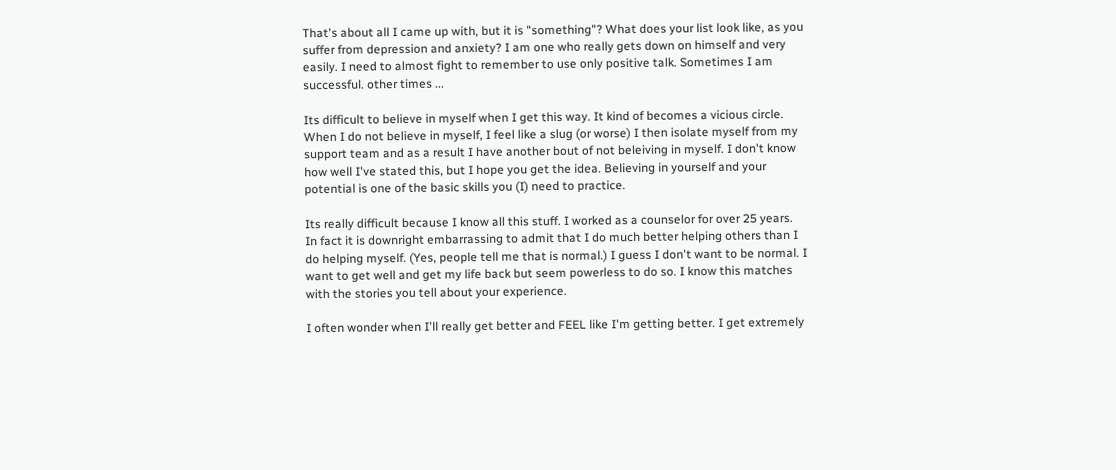That's about all I came up with, but it is "something"? What does your list look like, as you suffer from depression and anxiety? I am one who really gets down on himself and very easily. I need to almost fight to remember to use only positive talk. Sometimes I am successful. other times ...

Its difficult to believe in myself when I get this way. It kind of becomes a vicious circle. When I do not believe in myself, I feel like a slug (or worse) I then isolate myself from my support team and as a result I have another bout of not beleiving in myself. I don't know how well I've stated this, but I hope you get the idea. Believing in yourself and your potential is one of the basic skills you (I) need to practice.

Its really difficult because I know all this stuff. I worked as a counselor for over 25 years. In fact it is downright embarrassing to admit that I do much better helping others than I do helping myself. (Yes, people tell me that is normal.) I guess I don't want to be normal. I want to get well and get my life back but seem powerless to do so. I know this matches with the stories you tell about your experience.

I often wonder when I'll really get better and FEEL like I'm getting better. I get extremely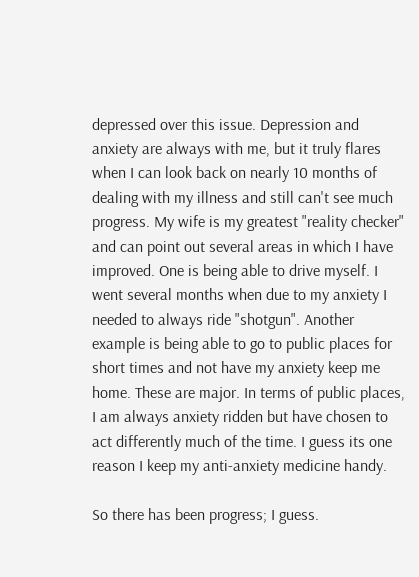depressed over this issue. Depression and anxiety are always with me, but it truly flares when I can look back on nearly 10 months of dealing with my illness and still can't see much progress. My wife is my greatest "reality checker" and can point out several areas in which I have improved. One is being able to drive myself. I went several months when due to my anxiety I needed to always ride "shotgun". Another example is being able to go to public places for short times and not have my anxiety keep me home. These are major. In terms of public places, I am always anxiety ridden but have chosen to act differently much of the time. I guess its one reason I keep my anti-anxiety medicine handy.

So there has been progress; I guess.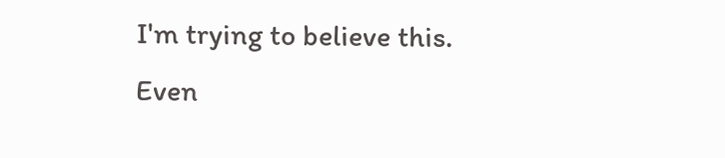I'm trying to believe this. Even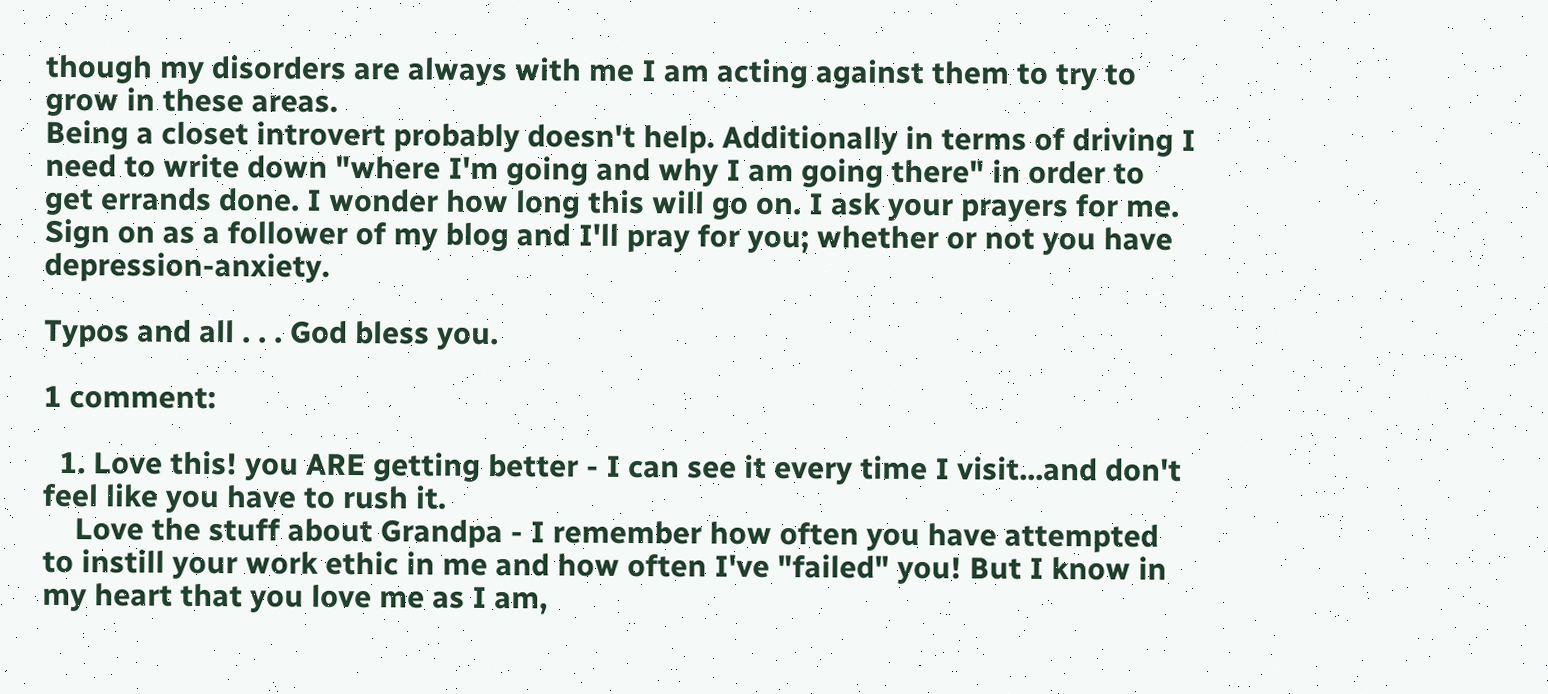though my disorders are always with me I am acting against them to try to grow in these areas.
Being a closet introvert probably doesn't help. Additionally in terms of driving I need to write down "where I'm going and why I am going there" in order to get errands done. I wonder how long this will go on. I ask your prayers for me. Sign on as a follower of my blog and I'll pray for you; whether or not you have depression-anxiety.

Typos and all . . . God bless you.

1 comment:

  1. Love this! you ARE getting better - I can see it every time I visit...and don't feel like you have to rush it.
    Love the stuff about Grandpa - I remember how often you have attempted to instill your work ethic in me and how often I've "failed" you! But I know in my heart that you love me as I am,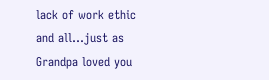lack of work ethic and all...just as Grandpa loved you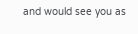and would see you as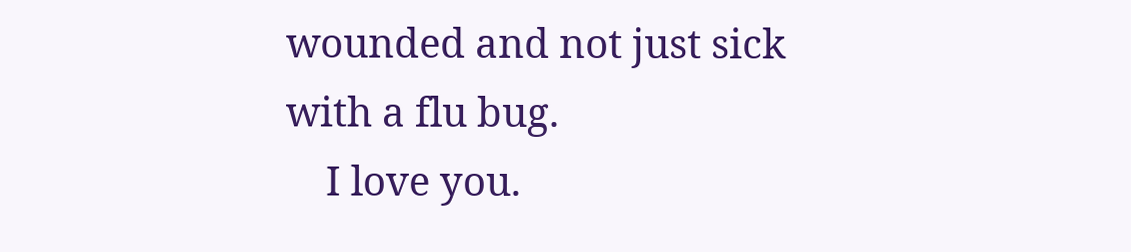wounded and not just sick with a flu bug.
    I love you.